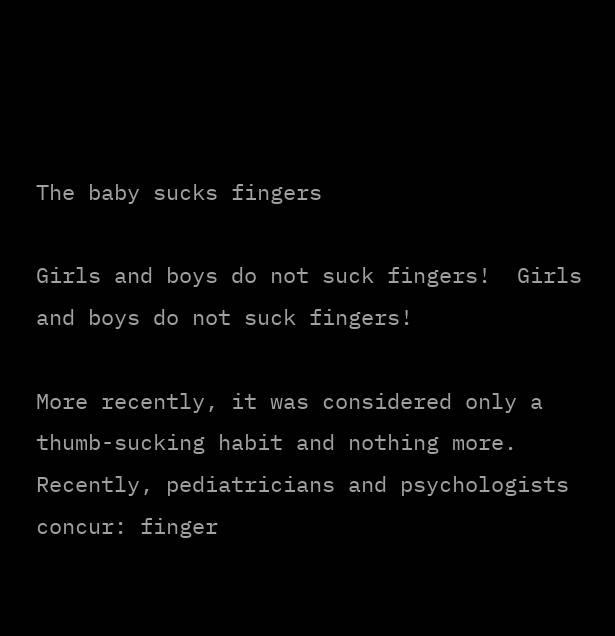The baby sucks fingers

Girls and boys do not suck fingers!  Girls and boys do not suck fingers!

More recently, it was considered only a thumb-sucking habit and nothing more. Recently, pediatricians and psychologists concur: finger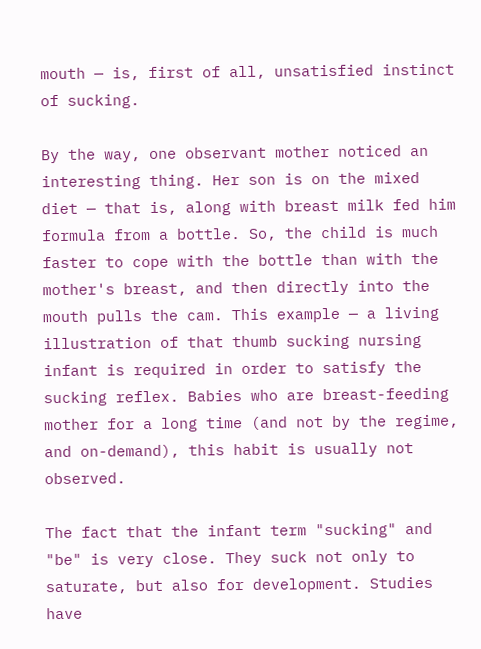mouth — is, first of all, unsatisfied instinct of sucking.

By the way, one observant mother noticed an interesting thing. Her son is on the mixed diet — that is, along with breast milk fed him formula from a bottle. So, the child is much faster to cope with the bottle than with the mother's breast, and then directly into the mouth pulls the cam. This example — a living illustration of that thumb sucking nursing infant is required in order to satisfy the sucking reflex. Babies who are breast-feeding mother for a long time (and not by the regime, and on-demand), this habit is usually not observed.

The fact that the infant term "sucking" and "be" is very close. They suck not only to saturate, but also for development. Studies have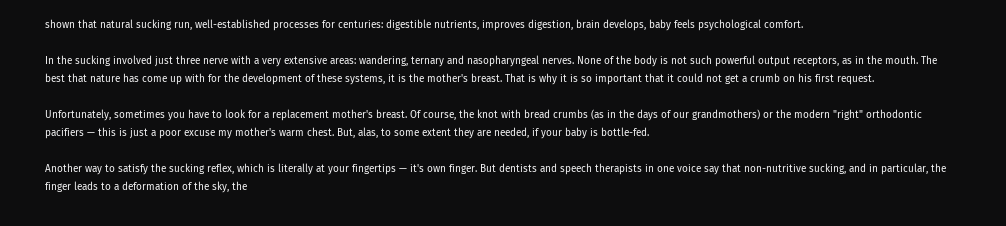shown that natural sucking run, well-established processes for centuries: digestible nutrients, improves digestion, brain develops, baby feels psychological comfort.

In the sucking involved just three nerve with a very extensive areas: wandering, ternary and nasopharyngeal nerves. None of the body is not such powerful output receptors, as in the mouth. The best that nature has come up with for the development of these systems, it is the mother's breast. That is why it is so important that it could not get a crumb on his first request.

Unfortunately, sometimes you have to look for a replacement mother's breast. Of course, the knot with bread crumbs (as in the days of our grandmothers) or the modern "right" orthodontic pacifiers — this is just a poor excuse my mother's warm chest. But, alas, to some extent they are needed, if your baby is bottle-fed.

Another way to satisfy the sucking reflex, which is literally at your fingertips — it's own finger. But dentists and speech therapists in one voice say that non-nutritive sucking, and in particular, the finger leads to a deformation of the sky, the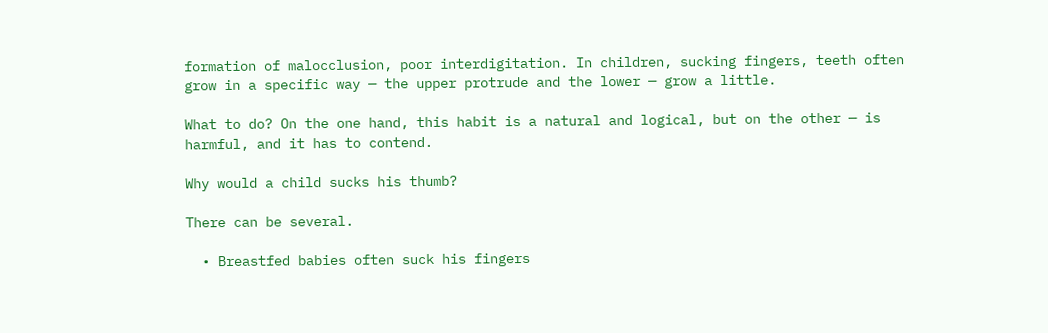formation of malocclusion, poor interdigitation. In children, sucking fingers, teeth often grow in a specific way — the upper protrude and the lower — grow a little.

What to do? On the one hand, this habit is a natural and logical, but on the other — is harmful, and it has to contend.

Why would a child sucks his thumb?

There can be several.

  • Breastfed babies often suck his fingers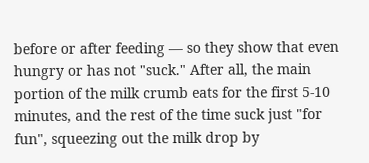before or after feeding — so they show that even hungry or has not "suck." After all, the main portion of the milk crumb eats for the first 5-10 minutes, and the rest of the time suck just "for fun", squeezing out the milk drop by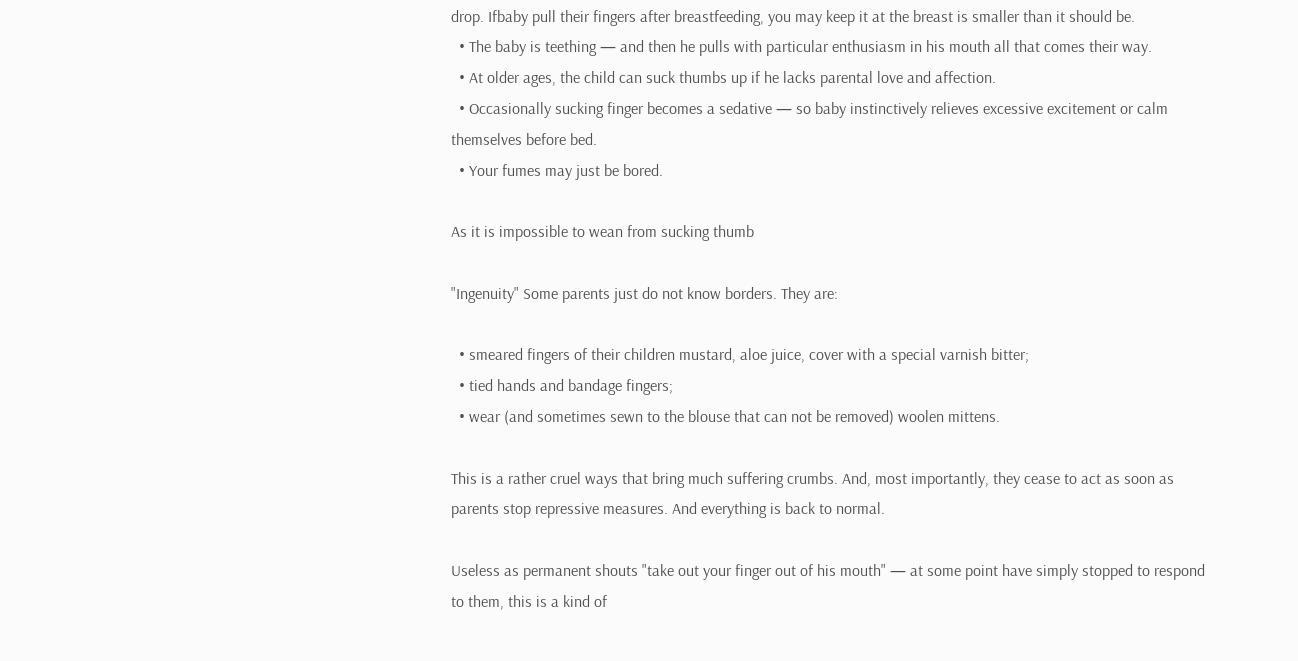drop. Ifbaby pull their fingers after breastfeeding, you may keep it at the breast is smaller than it should be.
  • The baby is teething — and then he pulls with particular enthusiasm in his mouth all that comes their way.
  • At older ages, the child can suck thumbs up if he lacks parental love and affection.
  • Occasionally sucking finger becomes a sedative — so baby instinctively relieves excessive excitement or calm themselves before bed.
  • Your fumes may just be bored.

As it is impossible to wean from sucking thumb

"Ingenuity" Some parents just do not know borders. They are:

  • smeared fingers of their children mustard, aloe juice, cover with a special varnish bitter;
  • tied hands and bandage fingers;
  • wear (and sometimes sewn to the blouse that can not be removed) woolen mittens.

This is a rather cruel ways that bring much suffering crumbs. And, most importantly, they cease to act as soon as parents stop repressive measures. And everything is back to normal.

Useless as permanent shouts "take out your finger out of his mouth" — at some point have simply stopped to respond to them, this is a kind of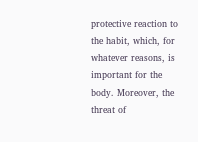protective reaction to the habit, which, for whatever reasons, is important for the body. Moreover, the threat of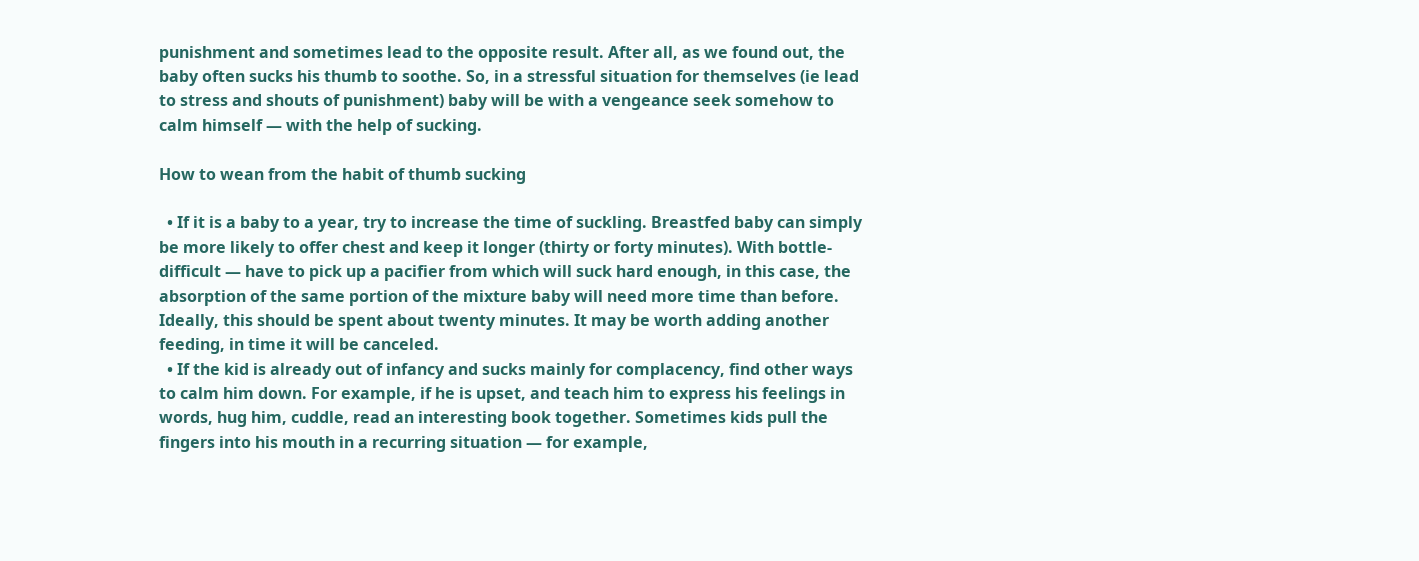punishment and sometimes lead to the opposite result. After all, as we found out, the baby often sucks his thumb to soothe. So, in a stressful situation for themselves (ie lead to stress and shouts of punishment) baby will be with a vengeance seek somehow to calm himself — with the help of sucking.

How to wean from the habit of thumb sucking

  • If it is a baby to a year, try to increase the time of suckling. Breastfed baby can simply be more likely to offer chest and keep it longer (thirty or forty minutes). With bottle-difficult — have to pick up a pacifier from which will suck hard enough, in this case, the absorption of the same portion of the mixture baby will need more time than before. Ideally, this should be spent about twenty minutes. It may be worth adding another feeding, in time it will be canceled.
  • If the kid is already out of infancy and sucks mainly for complacency, find other ways to calm him down. For example, if he is upset, and teach him to express his feelings in words, hug him, cuddle, read an interesting book together. Sometimes kids pull the fingers into his mouth in a recurring situation — for example,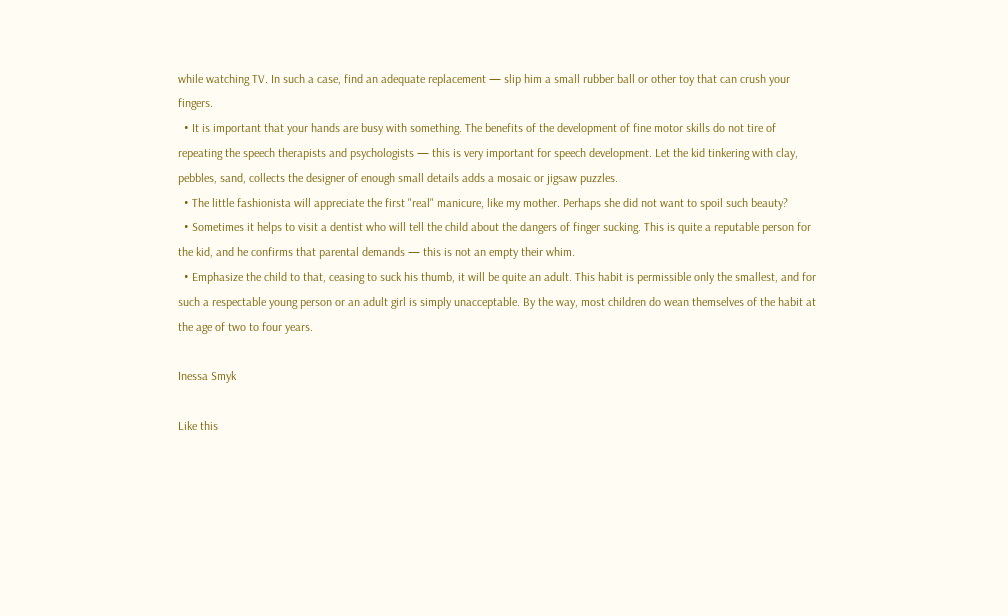while watching TV. In such a case, find an adequate replacement — slip him a small rubber ball or other toy that can crush your fingers.
  • It is important that your hands are busy with something. The benefits of the development of fine motor skills do not tire of repeating the speech therapists and psychologists — this is very important for speech development. Let the kid tinkering with clay, pebbles, sand, collects the designer of enough small details adds a mosaic or jigsaw puzzles.
  • The little fashionista will appreciate the first "real" manicure, like my mother. Perhaps she did not want to spoil such beauty?
  • Sometimes it helps to visit a dentist who will tell the child about the dangers of finger sucking. This is quite a reputable person for the kid, and he confirms that parental demands — this is not an empty their whim.
  • Emphasize the child to that, ceasing to suck his thumb, it will be quite an adult. This habit is permissible only the smallest, and for such a respectable young person or an adult girl is simply unacceptable. By the way, most children do wean themselves of the habit at the age of two to four years.

Inessa Smyk

Like this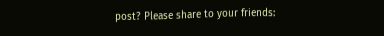post? Please share to your friends: